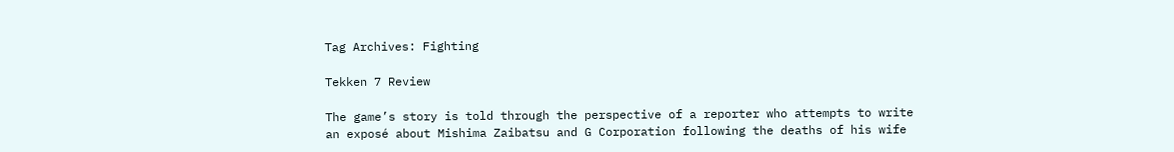Tag Archives: Fighting

Tekken 7 Review

The game’s story is told through the perspective of a reporter who attempts to write an exposé about Mishima Zaibatsu and G Corporation following the deaths of his wife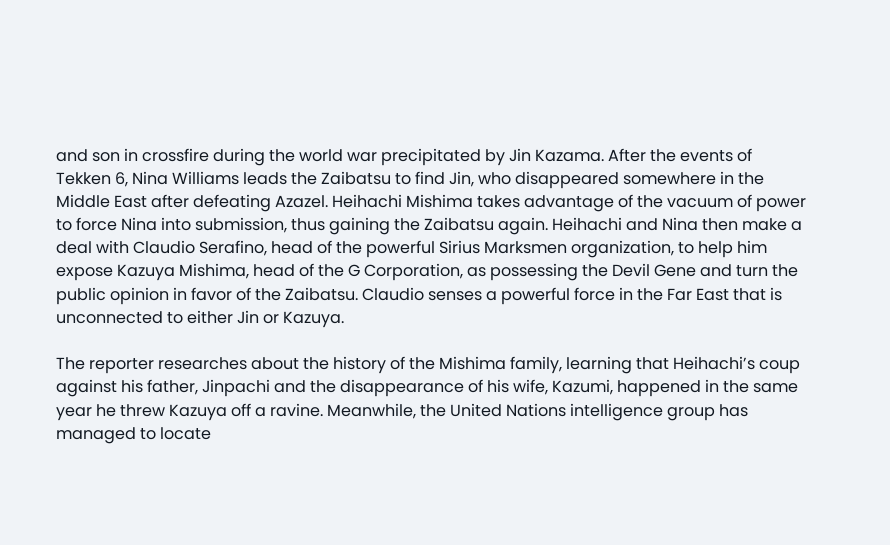and son in crossfire during the world war precipitated by Jin Kazama. After the events of Tekken 6, Nina Williams leads the Zaibatsu to find Jin, who disappeared somewhere in the Middle East after defeating Azazel. Heihachi Mishima takes advantage of the vacuum of power to force Nina into submission, thus gaining the Zaibatsu again. Heihachi and Nina then make a deal with Claudio Serafino, head of the powerful Sirius Marksmen organization, to help him expose Kazuya Mishima, head of the G Corporation, as possessing the Devil Gene and turn the public opinion in favor of the Zaibatsu. Claudio senses a powerful force in the Far East that is unconnected to either Jin or Kazuya.

The reporter researches about the history of the Mishima family, learning that Heihachi’s coup against his father, Jinpachi and the disappearance of his wife, Kazumi, happened in the same year he threw Kazuya off a ravine. Meanwhile, the United Nations intelligence group has managed to locate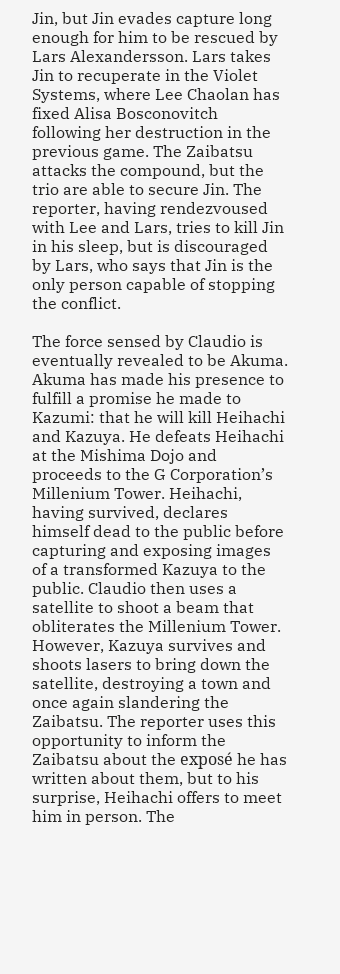Jin, but Jin evades capture long enough for him to be rescued by Lars Alexandersson. Lars takes Jin to recuperate in the Violet Systems, where Lee Chaolan has fixed Alisa Bosconovitch following her destruction in the previous game. The Zaibatsu attacks the compound, but the trio are able to secure Jin. The reporter, having rendezvoused with Lee and Lars, tries to kill Jin in his sleep, but is discouraged by Lars, who says that Jin is the only person capable of stopping the conflict.

The force sensed by Claudio is eventually revealed to be Akuma. Akuma has made his presence to fulfill a promise he made to Kazumi: that he will kill Heihachi and Kazuya. He defeats Heihachi at the Mishima Dojo and proceeds to the G Corporation’s Millenium Tower. Heihachi, having survived, declares himself dead to the public before capturing and exposing images of a transformed Kazuya to the public. Claudio then uses a satellite to shoot a beam that obliterates the Millenium Tower. However, Kazuya survives and shoots lasers to bring down the satellite, destroying a town and once again slandering the Zaibatsu. The reporter uses this opportunity to inform the Zaibatsu about the exposé he has written about them, but to his surprise, Heihachi offers to meet him in person. The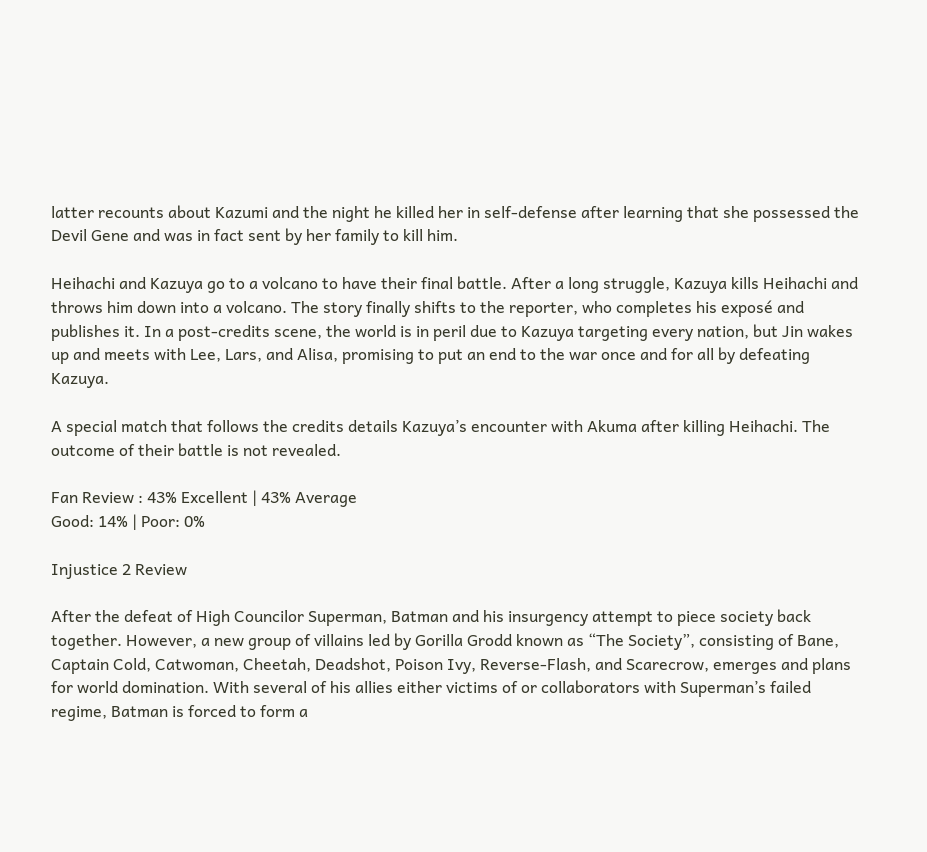latter recounts about Kazumi and the night he killed her in self-defense after learning that she possessed the Devil Gene and was in fact sent by her family to kill him.

Heihachi and Kazuya go to a volcano to have their final battle. After a long struggle, Kazuya kills Heihachi and throws him down into a volcano. The story finally shifts to the reporter, who completes his exposé and publishes it. In a post-credits scene, the world is in peril due to Kazuya targeting every nation, but Jin wakes up and meets with Lee, Lars, and Alisa, promising to put an end to the war once and for all by defeating Kazuya.

A special match that follows the credits details Kazuya’s encounter with Akuma after killing Heihachi. The outcome of their battle is not revealed.

Fan Review : 43% Excellent | 43% Average
Good: 14% | Poor: 0%

Injustice 2 Review

After the defeat of High Councilor Superman, Batman and his insurgency attempt to piece society back together. However, a new group of villains led by Gorilla Grodd known as “The Society”, consisting of Bane, Captain Cold, Catwoman, Cheetah, Deadshot, Poison Ivy, Reverse-Flash, and Scarecrow, emerges and plans for world domination. With several of his allies either victims of or collaborators with Superman’s failed regime, Batman is forced to form a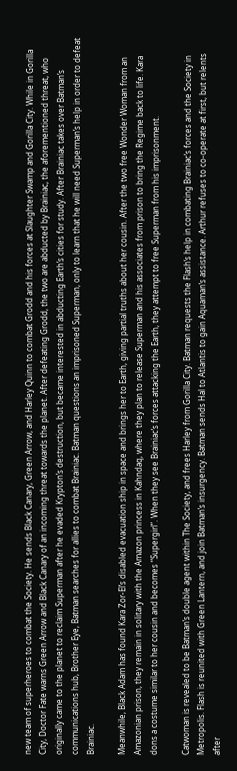new team of superheroes to combat the Society. He sends Black Canary, Green Arrow, and Harley Quinn to combat Grodd and his forces at Slaughter Swamp and Gorilla City. While in Gorilla City, Doctor Fate warns Green Arrow and Black Canary of an incoming threat towards the planet. After defeating Grodd, the two are abducted by Brainiac, the aforementioned threat, who originally came to the planet to reclaim Superman after he evaded Krypton’s destruction, but became interested in abducting Earth’s cities for study. After Brainiac takes over Batman’s communications hub, Brother Eye, Batman searches for allies to combat Brainiac. Batman questions an imprisoned Superman, only to learn that he will need Superman’s help in order to defeat Brainiac.

Meanwhile, Black Adam has found Kara Zor-El’s disabled evacuation ship in space and brings her to Earth, giving partial truths about her cousin. After the two free Wonder Woman from an Amazonian prison, they remain in solitary with the Amazon princess in Kahndaq, where they plan to release Superman and his associates from prison to bring the Regime back to life. Kara dons a costume similar to her cousin and becomes “Supergirl”. When they see Brainiac’s forces attacking the Earth, they attempt to free Superman from his imprisonment.

Catwoman is revealed to be Batman’s double agent within The Society, and frees Harley from Gorilla City. Batman requests the Flash‘s help in combating Brainiac’s forces and the Society in Metropolis. Flash is reunited with Green Lantern, and join Batman’s insurgency. Batman sends Hal to Atlantis to gain Aquaman‘s assistance. Arthur refuses to co-operate at first, but relents after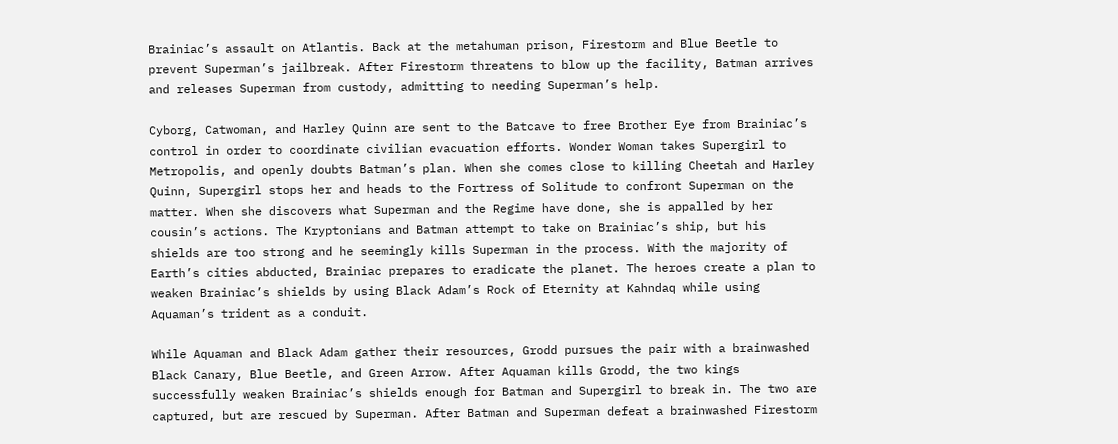Brainiac’s assault on Atlantis. Back at the metahuman prison, Firestorm and Blue Beetle to prevent Superman’s jailbreak. After Firestorm threatens to blow up the facility, Batman arrives and releases Superman from custody, admitting to needing Superman’s help.

Cyborg, Catwoman, and Harley Quinn are sent to the Batcave to free Brother Eye from Brainiac’s control in order to coordinate civilian evacuation efforts. Wonder Woman takes Supergirl to Metropolis, and openly doubts Batman’s plan. When she comes close to killing Cheetah and Harley Quinn, Supergirl stops her and heads to the Fortress of Solitude to confront Superman on the matter. When she discovers what Superman and the Regime have done, she is appalled by her cousin’s actions. The Kryptonians and Batman attempt to take on Brainiac’s ship, but his shields are too strong and he seemingly kills Superman in the process. With the majority of Earth’s cities abducted, Brainiac prepares to eradicate the planet. The heroes create a plan to weaken Brainiac’s shields by using Black Adam’s Rock of Eternity at Kahndaq while using Aquaman’s trident as a conduit.

While Aquaman and Black Adam gather their resources, Grodd pursues the pair with a brainwashed Black Canary, Blue Beetle, and Green Arrow. After Aquaman kills Grodd, the two kings successfully weaken Brainiac’s shields enough for Batman and Supergirl to break in. The two are captured, but are rescued by Superman. After Batman and Superman defeat a brainwashed Firestorm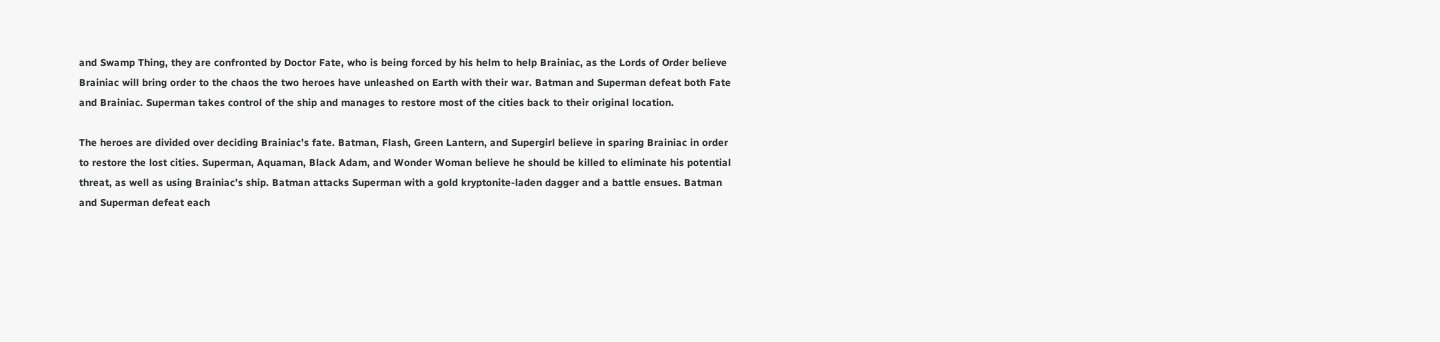and Swamp Thing, they are confronted by Doctor Fate, who is being forced by his helm to help Brainiac, as the Lords of Order believe Brainiac will bring order to the chaos the two heroes have unleashed on Earth with their war. Batman and Superman defeat both Fate and Brainiac. Superman takes control of the ship and manages to restore most of the cities back to their original location.

The heroes are divided over deciding Brainiac’s fate. Batman, Flash, Green Lantern, and Supergirl believe in sparing Brainiac in order to restore the lost cities. Superman, Aquaman, Black Adam, and Wonder Woman believe he should be killed to eliminate his potential threat, as well as using Brainiac’s ship. Batman attacks Superman with a gold kryptonite-laden dagger and a battle ensues. Batman and Superman defeat each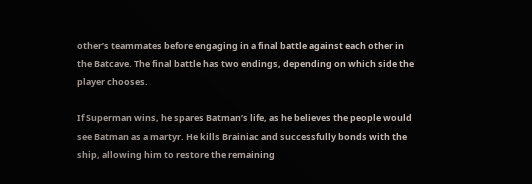other’s teammates before engaging in a final battle against each other in the Batcave. The final battle has two endings, depending on which side the player chooses.

If Superman wins, he spares Batman’s life, as he believes the people would see Batman as a martyr. He kills Brainiac and successfully bonds with the ship, allowing him to restore the remaining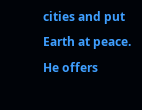cities and put Earth at peace. He offers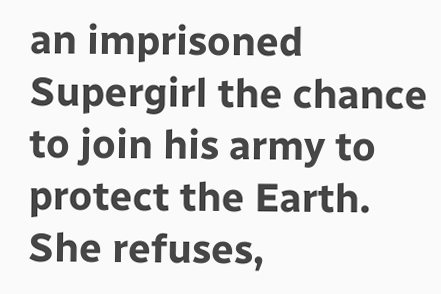an imprisoned Supergirl the chance to join his army to protect the Earth. She refuses,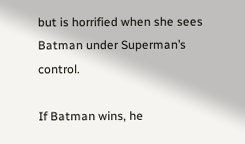but is horrified when she sees Batman under Superman’s control.

If Batman wins, he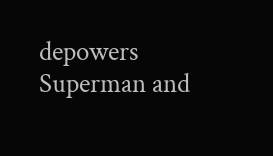depowers Superman and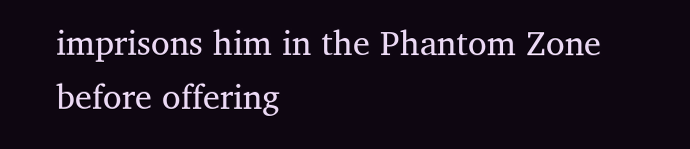imprisons him in the Phantom Zone before offering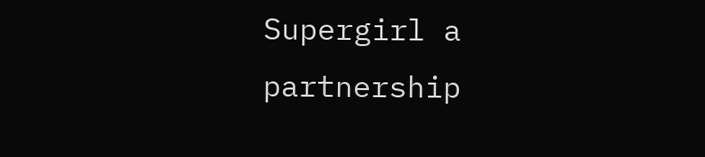Supergirl a partnership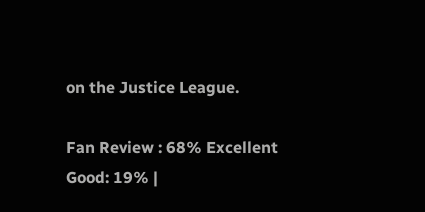on the Justice League.

Fan Review : 68% Excellent
Good: 19% |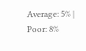Average: 5% | Poor: 8%